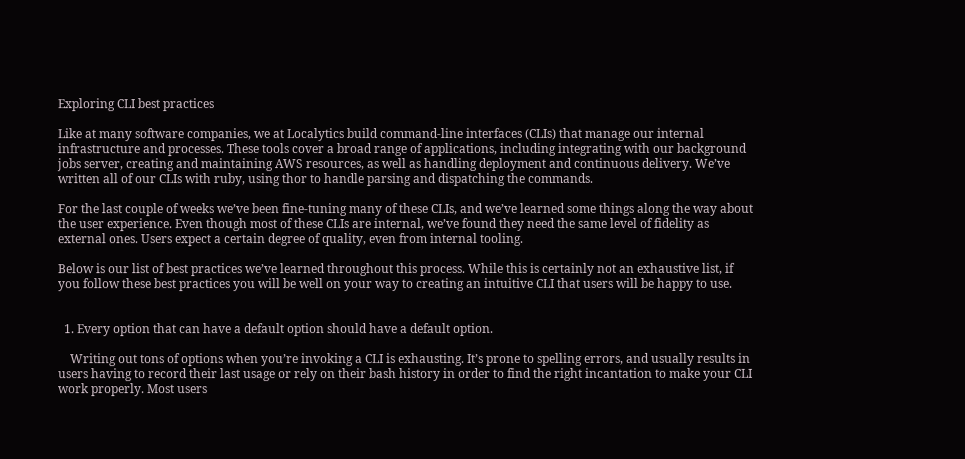Exploring CLI best practices

Like at many software companies, we at Localytics build command-line interfaces (CLIs) that manage our internal infrastructure and processes. These tools cover a broad range of applications, including integrating with our background jobs server, creating and maintaining AWS resources, as well as handling deployment and continuous delivery. We’ve written all of our CLIs with ruby, using thor to handle parsing and dispatching the commands.

For the last couple of weeks we’ve been fine-tuning many of these CLIs, and we’ve learned some things along the way about the user experience. Even though most of these CLIs are internal, we’ve found they need the same level of fidelity as external ones. Users expect a certain degree of quality, even from internal tooling.

Below is our list of best practices we’ve learned throughout this process. While this is certainly not an exhaustive list, if you follow these best practices you will be well on your way to creating an intuitive CLI that users will be happy to use.


  1. Every option that can have a default option should have a default option.

    Writing out tons of options when you’re invoking a CLI is exhausting. It’s prone to spelling errors, and usually results in users having to record their last usage or rely on their bash history in order to find the right incantation to make your CLI work properly. Most users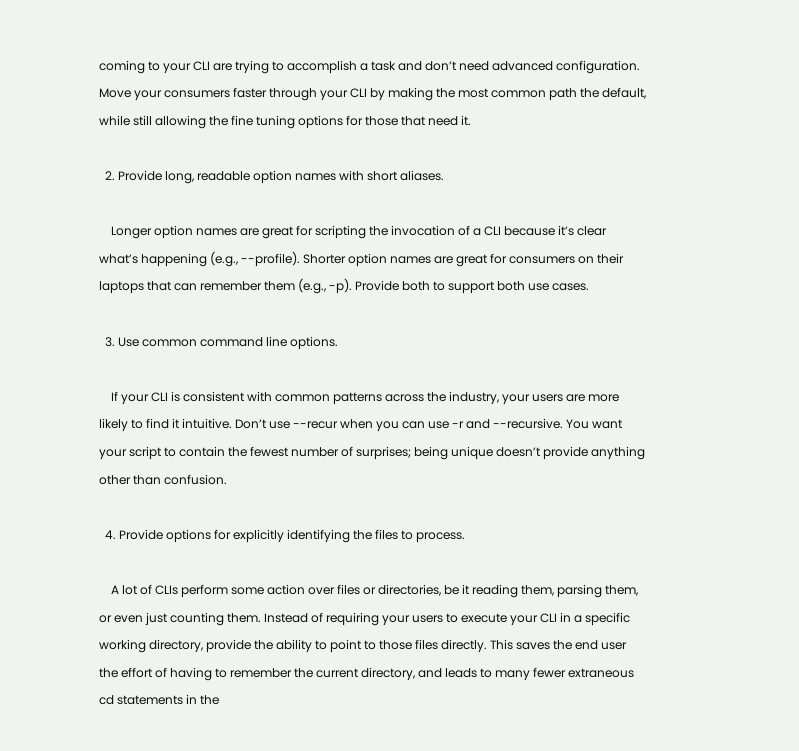coming to your CLI are trying to accomplish a task and don’t need advanced configuration. Move your consumers faster through your CLI by making the most common path the default, while still allowing the fine tuning options for those that need it.

  2. Provide long, readable option names with short aliases.

    Longer option names are great for scripting the invocation of a CLI because it’s clear what’s happening (e.g., --profile). Shorter option names are great for consumers on their laptops that can remember them (e.g., -p). Provide both to support both use cases.

  3. Use common command line options.

    If your CLI is consistent with common patterns across the industry, your users are more likely to find it intuitive. Don’t use --recur when you can use -r and --recursive. You want your script to contain the fewest number of surprises; being unique doesn’t provide anything other than confusion.

  4. Provide options for explicitly identifying the files to process.

    A lot of CLIs perform some action over files or directories, be it reading them, parsing them, or even just counting them. Instead of requiring your users to execute your CLI in a specific working directory, provide the ability to point to those files directly. This saves the end user the effort of having to remember the current directory, and leads to many fewer extraneous cd statements in the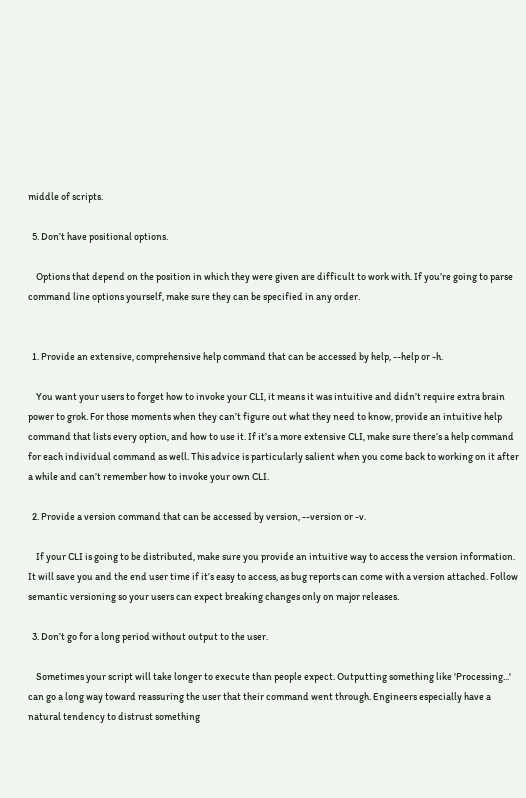middle of scripts.

  5. Don’t have positional options.

    Options that depend on the position in which they were given are difficult to work with. If you’re going to parse command line options yourself, make sure they can be specified in any order.


  1. Provide an extensive, comprehensive help command that can be accessed by help, --help or -h.

    You want your users to forget how to invoke your CLI, it means it was intuitive and didn’t require extra brain power to grok. For those moments when they can’t figure out what they need to know, provide an intuitive help command that lists every option, and how to use it. If it’s a more extensive CLI, make sure there’s a help command for each individual command as well. This advice is particularly salient when you come back to working on it after a while and can’t remember how to invoke your own CLI.

  2. Provide a version command that can be accessed by version, --version or -v.

    If your CLI is going to be distributed, make sure you provide an intuitive way to access the version information. It will save you and the end user time if it’s easy to access, as bug reports can come with a version attached. Follow semantic versioning so your users can expect breaking changes only on major releases.

  3. Don’t go for a long period without output to the user.

    Sometimes your script will take longer to execute than people expect. Outputting something like 'Processing...' can go a long way toward reassuring the user that their command went through. Engineers especially have a natural tendency to distrust something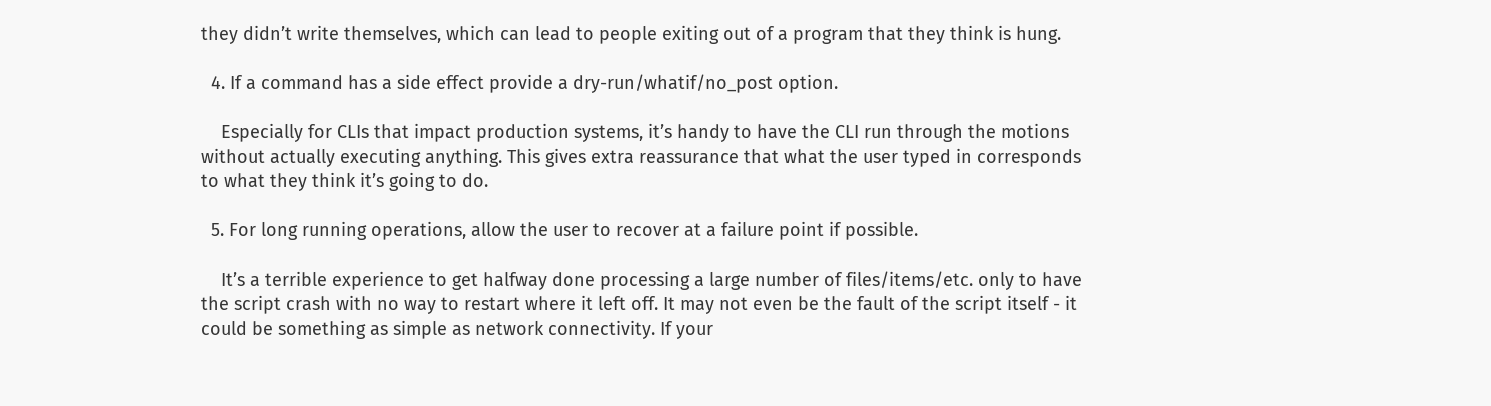they didn’t write themselves, which can lead to people exiting out of a program that they think is hung.

  4. If a command has a side effect provide a dry-run/whatif/no_post option.

    Especially for CLIs that impact production systems, it’s handy to have the CLI run through the motions without actually executing anything. This gives extra reassurance that what the user typed in corresponds to what they think it’s going to do.

  5. For long running operations, allow the user to recover at a failure point if possible.

    It’s a terrible experience to get halfway done processing a large number of files/items/etc. only to have the script crash with no way to restart where it left off. It may not even be the fault of the script itself - it could be something as simple as network connectivity. If your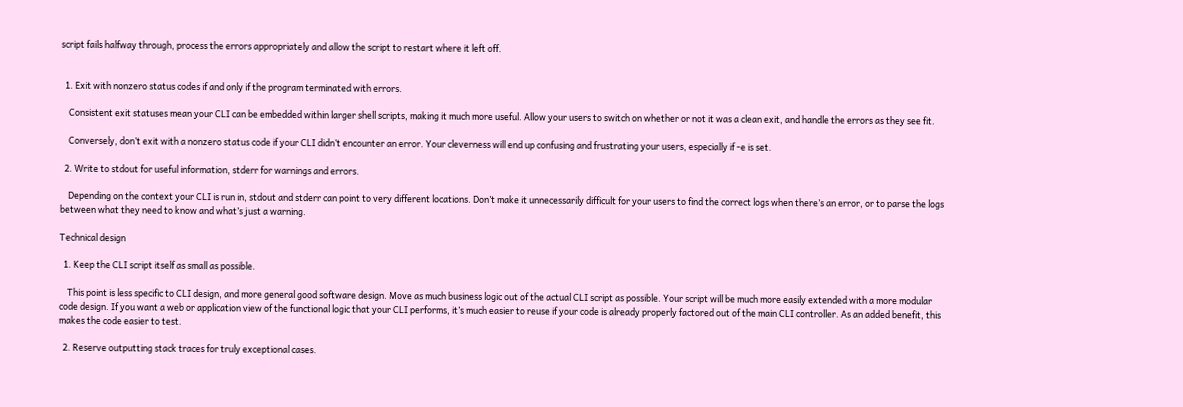script fails halfway through, process the errors appropriately and allow the script to restart where it left off.


  1. Exit with nonzero status codes if and only if the program terminated with errors.

    Consistent exit statuses mean your CLI can be embedded within larger shell scripts, making it much more useful. Allow your users to switch on whether or not it was a clean exit, and handle the errors as they see fit.

    Conversely, don’t exit with a nonzero status code if your CLI didn’t encounter an error. Your cleverness will end up confusing and frustrating your users, especially if -e is set.

  2. Write to stdout for useful information, stderr for warnings and errors.

    Depending on the context your CLI is run in, stdout and stderr can point to very different locations. Don’t make it unnecessarily difficult for your users to find the correct logs when there’s an error, or to parse the logs between what they need to know and what’s just a warning.

Technical design

  1. Keep the CLI script itself as small as possible.

    This point is less specific to CLI design, and more general good software design. Move as much business logic out of the actual CLI script as possible. Your script will be much more easily extended with a more modular code design. If you want a web or application view of the functional logic that your CLI performs, it’s much easier to reuse if your code is already properly factored out of the main CLI controller. As an added benefit, this makes the code easier to test.

  2. Reserve outputting stack traces for truly exceptional cases.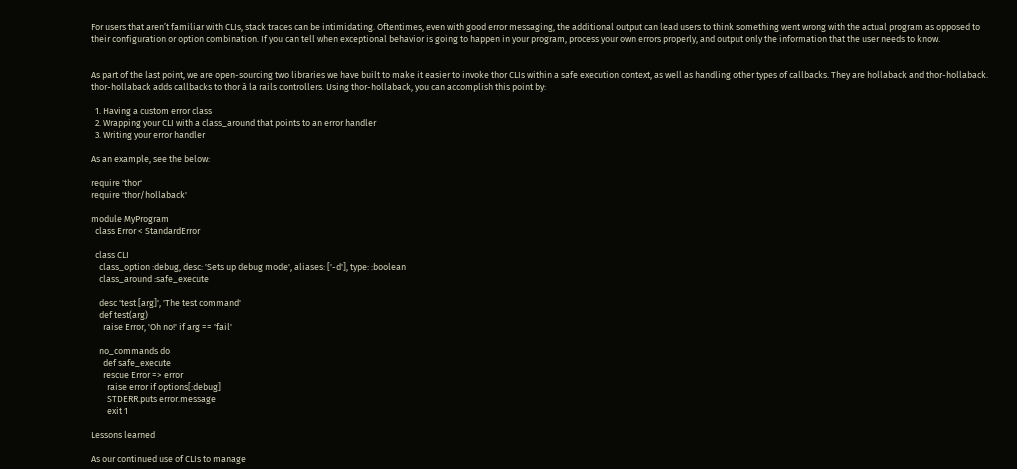For users that aren’t familiar with CLIs, stack traces can be intimidating. Oftentimes, even with good error messaging, the additional output can lead users to think something went wrong with the actual program as opposed to their configuration or option combination. If you can tell when exceptional behavior is going to happen in your program, process your own errors properly, and output only the information that the user needs to know.


As part of the last point, we are open-sourcing two libraries we have built to make it easier to invoke thor CLIs within a safe execution context, as well as handling other types of callbacks. They are hollaback and thor-hollaback. thor-hollaback adds callbacks to thor à la rails controllers. Using thor-hollaback, you can accomplish this point by:

  1. Having a custom error class
  2. Wrapping your CLI with a class_around that points to an error handler
  3. Writing your error handler

As an example, see the below:

require 'thor'
require 'thor/hollaback'

module MyProgram
  class Error < StandardError

  class CLI
    class_option :debug, desc: 'Sets up debug mode', aliases: ['-d'], type: :boolean
    class_around :safe_execute

    desc 'test [arg]', 'The test command'
    def test(arg)
      raise Error, 'Oh no!' if arg == 'fail'

    no_commands do
      def safe_execute
      rescue Error => error
        raise error if options[:debug]
        STDERR.puts error.message
        exit 1

Lessons learned

As our continued use of CLIs to manage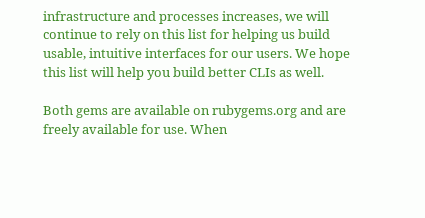infrastructure and processes increases, we will continue to rely on this list for helping us build usable, intuitive interfaces for our users. We hope this list will help you build better CLIs as well.

Both gems are available on rubygems.org and are freely available for use. When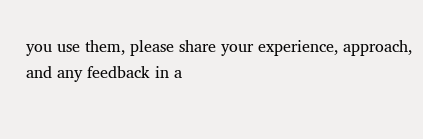you use them, please share your experience, approach, and any feedback in a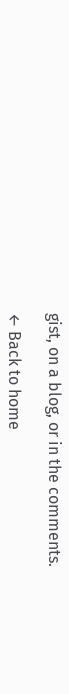gist, on a blog, or in the comments.

← Back to home